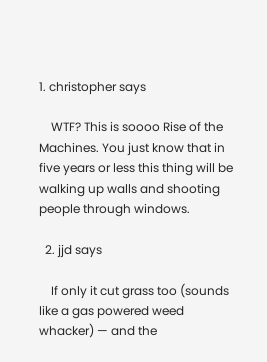1. christopher says

    WTF? This is soooo Rise of the Machines. You just know that in five years or less this thing will be walking up walls and shooting people through windows.

  2. jjd says

    If only it cut grass too (sounds like a gas powered weed whacker) — and the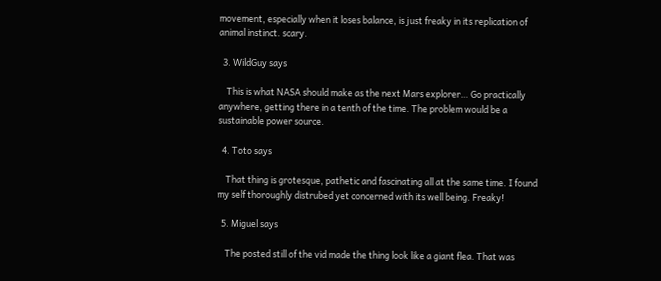movement, especially when it loses balance, is just freaky in its replication of animal instinct. scary.

  3. WildGuy says

    This is what NASA should make as the next Mars explorer… Go practically anywhere, getting there in a tenth of the time. The problem would be a sustainable power source.

  4. Toto says

    That thing is grotesque, pathetic and fascinating all at the same time. I found my self thoroughly distrubed yet concerned with its well being. Freaky!

  5. Miguel says

    The posted still of the vid made the thing look like a giant flea. That was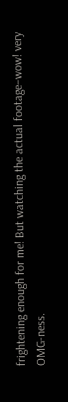frightening enough for me! But watching the actual footage–wow! very OMG-ness.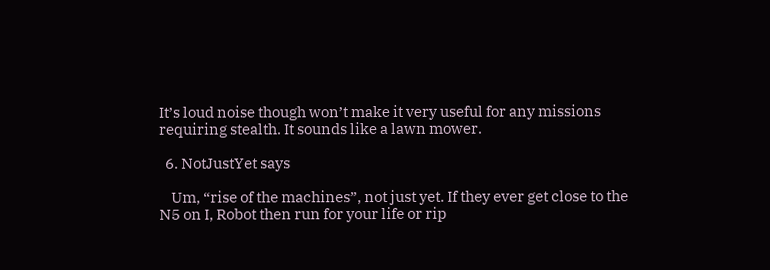It’s loud noise though won’t make it very useful for any missions requiring stealth. It sounds like a lawn mower.

  6. NotJustYet says

    Um, “rise of the machines”, not just yet. If they ever get close to the N5 on I, Robot then run for your life or rip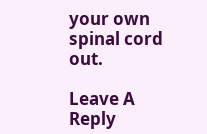your own spinal cord out.

Leave A Reply